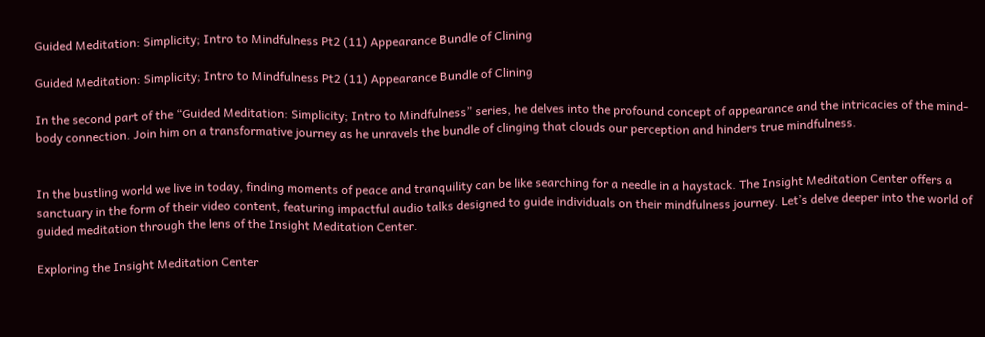Guided Meditation: Simplicity; Intro to Mindfulness Pt2 (11) Appearance Bundle of Clining

Guided Meditation: Simplicity; Intro to Mindfulness Pt2 (11) Appearance Bundle of Clining

In the second part of the “Guided Meditation: Simplicity; Intro to Mindfulness” series, he delves into the profound concept of appearance and the intricacies of the mind-body connection. Join him on a transformative journey as he unravels the bundle of clinging that clouds our perception and hinders true mindfulness.


In the bustling world we live in today, finding moments of peace and tranquility can be like searching for a needle in a haystack. The Insight Meditation Center offers a sanctuary in the form of their video content, featuring impactful audio talks designed to guide individuals on their mindfulness journey. Let’s delve deeper into the world of guided meditation through the lens of the Insight Meditation Center.

Exploring the Insight Meditation Center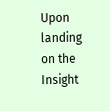Upon landing on the Insight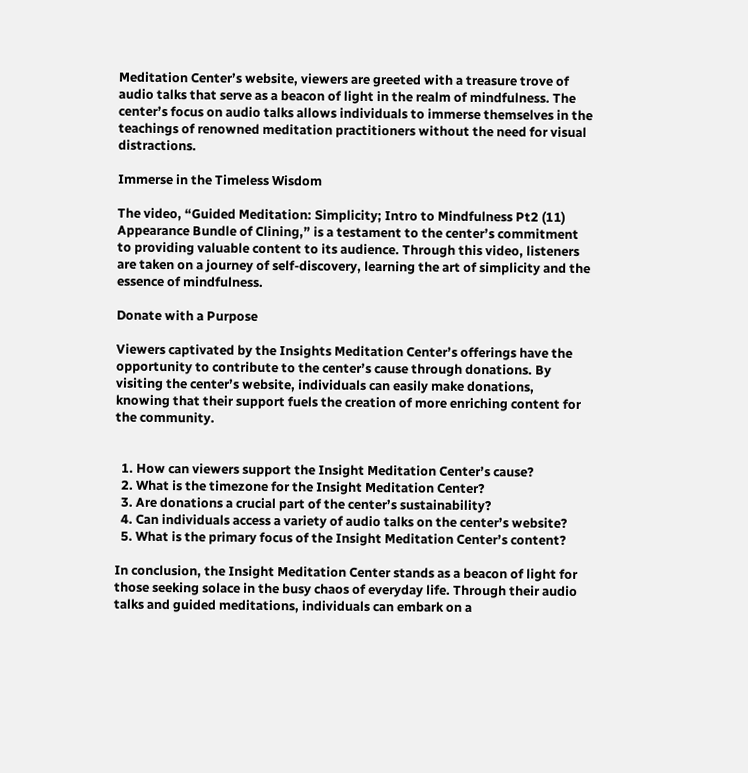Meditation Center’s website, viewers are greeted with a treasure trove of audio talks that serve as a beacon of light in the realm of mindfulness. The center’s focus on audio talks allows individuals to immerse themselves in the teachings of renowned meditation practitioners without the need for visual distractions.

Immerse in the Timeless Wisdom

The video, “Guided Meditation: Simplicity; Intro to Mindfulness Pt2 (11) Appearance Bundle of Clining,” is a testament to the center’s commitment to providing valuable content to its audience. Through this video, listeners are taken on a journey of self-discovery, learning the art of simplicity and the essence of mindfulness.

Donate with a Purpose

Viewers captivated by the Insights Meditation Center’s offerings have the opportunity to contribute to the center’s cause through donations. By visiting the center’s website, individuals can easily make donations, knowing that their support fuels the creation of more enriching content for the community.


  1. How can viewers support the Insight Meditation Center’s cause?
  2. What is the timezone for the Insight Meditation Center?
  3. Are donations a crucial part of the center’s sustainability?
  4. Can individuals access a variety of audio talks on the center’s website?
  5. What is the primary focus of the Insight Meditation Center’s content?

In conclusion, the Insight Meditation Center stands as a beacon of light for those seeking solace in the busy chaos of everyday life. Through their audio talks and guided meditations, individuals can embark on a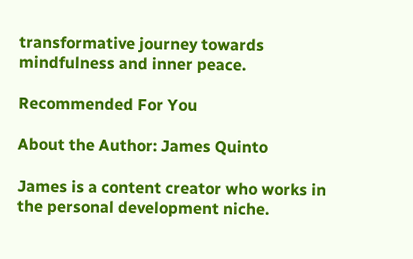transformative journey towards mindfulness and inner peace.

Recommended For You

About the Author: James Quinto

James is a content creator who works in the personal development niche.